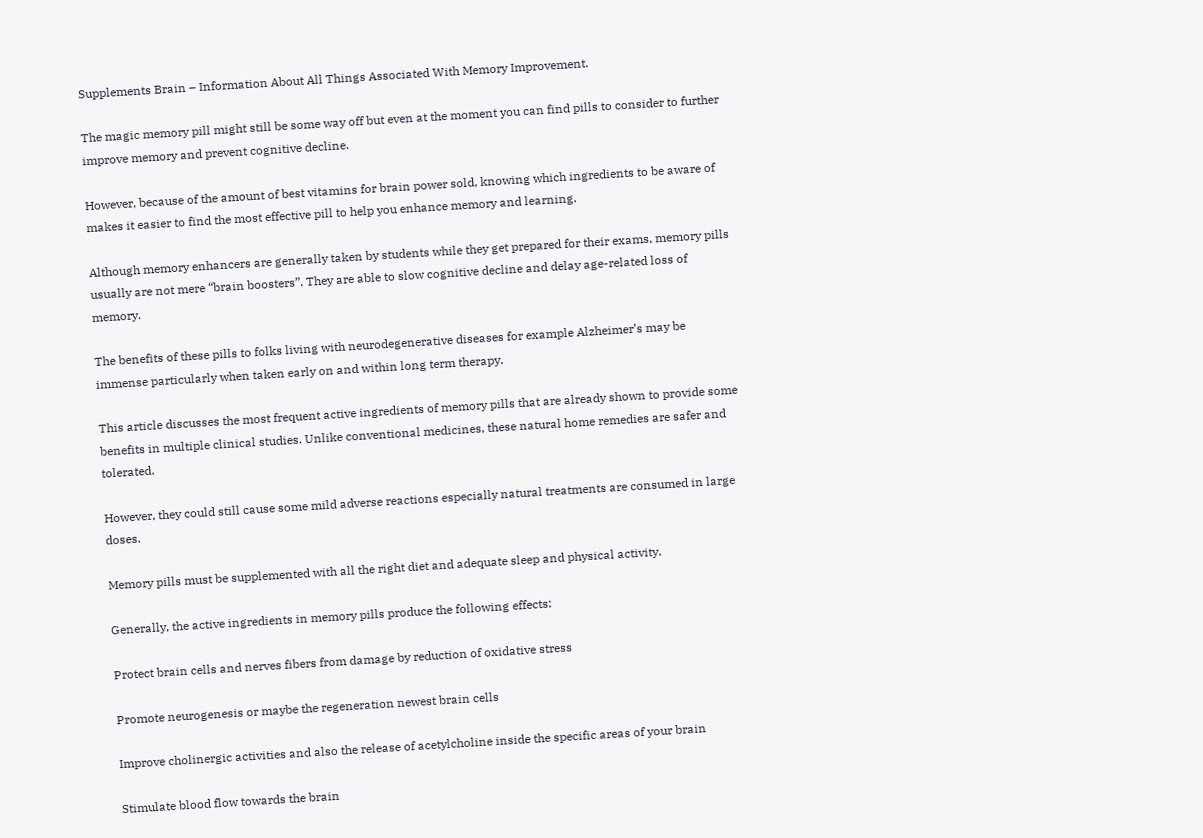Supplements Brain – Information About All Things Associated With Memory Improvement.

The magic memory pill might still be some way off but even at the moment you can find pills to consider to further improve memory and prevent cognitive decline.

However, because of the amount of best vitamins for brain power sold, knowing which ingredients to be aware of makes it easier to find the most effective pill to help you enhance memory and learning.

Although memory enhancers are generally taken by students while they get prepared for their exams, memory pills usually are not mere “brain boosters”. They are able to slow cognitive decline and delay age-related loss of memory.

The benefits of these pills to folks living with neurodegenerative diseases for example Alzheimer’s may be immense particularly when taken early on and within long term therapy.

This article discusses the most frequent active ingredients of memory pills that are already shown to provide some benefits in multiple clinical studies. Unlike conventional medicines, these natural home remedies are safer and tolerated.

However, they could still cause some mild adverse reactions especially natural treatments are consumed in large doses.

Memory pills must be supplemented with all the right diet and adequate sleep and physical activity.

Generally, the active ingredients in memory pills produce the following effects:

Protect brain cells and nerves fibers from damage by reduction of oxidative stress

Promote neurogenesis or maybe the regeneration newest brain cells

Improve cholinergic activities and also the release of acetylcholine inside the specific areas of your brain

Stimulate blood flow towards the brain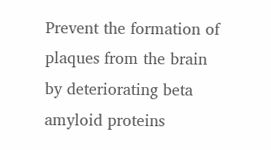Prevent the formation of plaques from the brain by deteriorating beta amyloid proteins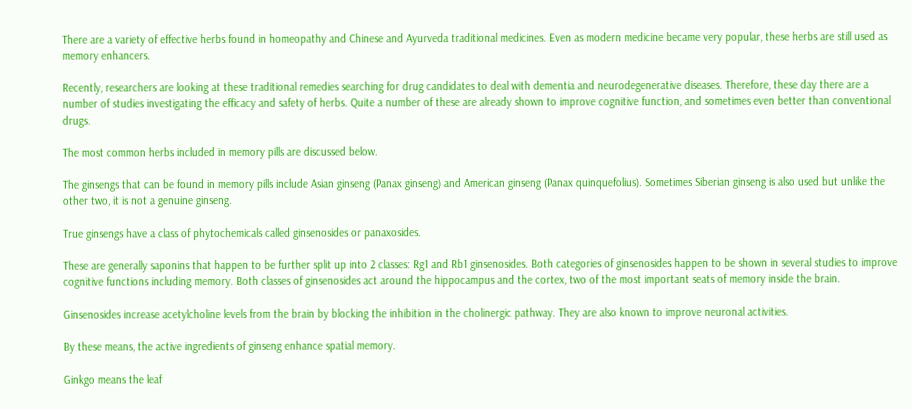There are a variety of effective herbs found in homeopathy and Chinese and Ayurveda traditional medicines. Even as modern medicine became very popular, these herbs are still used as memory enhancers.

Recently, researchers are looking at these traditional remedies searching for drug candidates to deal with dementia and neurodegenerative diseases. Therefore, these day there are a number of studies investigating the efficacy and safety of herbs. Quite a number of these are already shown to improve cognitive function, and sometimes even better than conventional drugs.

The most common herbs included in memory pills are discussed below.

The ginsengs that can be found in memory pills include Asian ginseng (Panax ginseng) and American ginseng (Panax quinquefolius). Sometimes Siberian ginseng is also used but unlike the other two, it is not a genuine ginseng.

True ginsengs have a class of phytochemicals called ginsenosides or panaxosides.

These are generally saponins that happen to be further split up into 2 classes: Rg1 and Rb1 ginsenosides. Both categories of ginsenosides happen to be shown in several studies to improve cognitive functions including memory. Both classes of ginsenosides act around the hippocampus and the cortex, two of the most important seats of memory inside the brain.

Ginsenosides increase acetylcholine levels from the brain by blocking the inhibition in the cholinergic pathway. They are also known to improve neuronal activities.

By these means, the active ingredients of ginseng enhance spatial memory.

Ginkgo means the leaf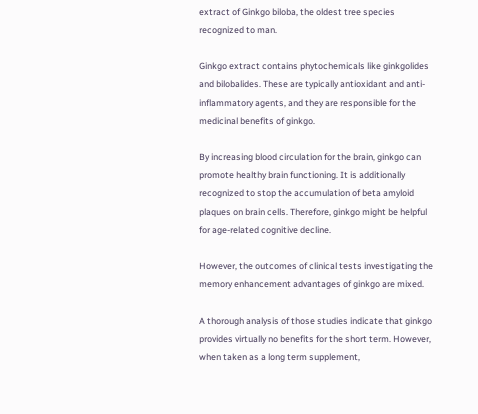extract of Ginkgo biloba, the oldest tree species recognized to man.

Ginkgo extract contains phytochemicals like ginkgolides and bilobalides. These are typically antioxidant and anti-inflammatory agents, and they are responsible for the medicinal benefits of ginkgo.

By increasing blood circulation for the brain, ginkgo can promote healthy brain functioning. It is additionally recognized to stop the accumulation of beta amyloid plaques on brain cells. Therefore, ginkgo might be helpful for age-related cognitive decline.

However, the outcomes of clinical tests investigating the memory enhancement advantages of ginkgo are mixed.

A thorough analysis of those studies indicate that ginkgo provides virtually no benefits for the short term. However, when taken as a long term supplement,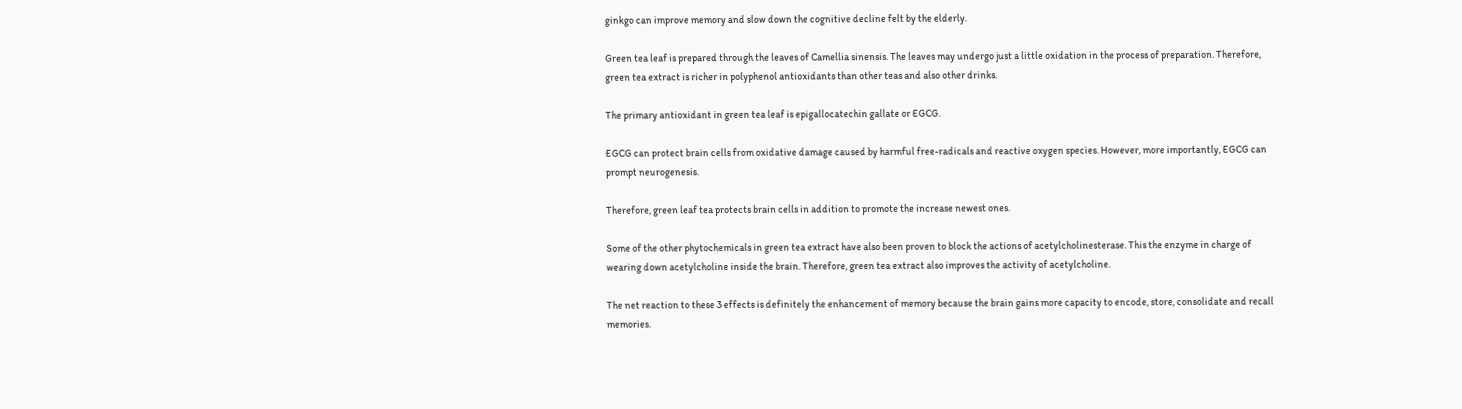ginkgo can improve memory and slow down the cognitive decline felt by the elderly.

Green tea leaf is prepared through the leaves of Camellia sinensis. The leaves may undergo just a little oxidation in the process of preparation. Therefore, green tea extract is richer in polyphenol antioxidants than other teas and also other drinks.

The primary antioxidant in green tea leaf is epigallocatechin gallate or EGCG.

EGCG can protect brain cells from oxidative damage caused by harmful free-radicals and reactive oxygen species. However, more importantly, EGCG can prompt neurogenesis.

Therefore, green leaf tea protects brain cells in addition to promote the increase newest ones.

Some of the other phytochemicals in green tea extract have also been proven to block the actions of acetylcholinesterase. This the enzyme in charge of wearing down acetylcholine inside the brain. Therefore, green tea extract also improves the activity of acetylcholine.

The net reaction to these 3 effects is definitely the enhancement of memory because the brain gains more capacity to encode, store, consolidate and recall memories.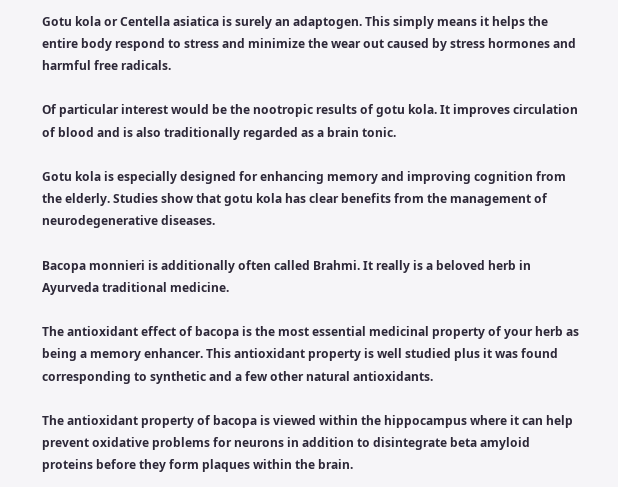Gotu kola or Centella asiatica is surely an adaptogen. This simply means it helps the entire body respond to stress and minimize the wear out caused by stress hormones and harmful free radicals.

Of particular interest would be the nootropic results of gotu kola. It improves circulation of blood and is also traditionally regarded as a brain tonic.

Gotu kola is especially designed for enhancing memory and improving cognition from the elderly. Studies show that gotu kola has clear benefits from the management of neurodegenerative diseases.

Bacopa monnieri is additionally often called Brahmi. It really is a beloved herb in Ayurveda traditional medicine.

The antioxidant effect of bacopa is the most essential medicinal property of your herb as being a memory enhancer. This antioxidant property is well studied plus it was found corresponding to synthetic and a few other natural antioxidants.

The antioxidant property of bacopa is viewed within the hippocampus where it can help prevent oxidative problems for neurons in addition to disintegrate beta amyloid proteins before they form plaques within the brain.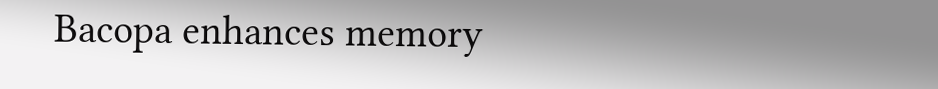Bacopa enhances memory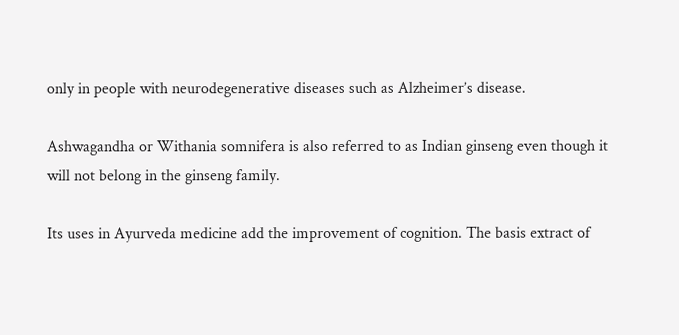only in people with neurodegenerative diseases such as Alzheimer’s disease.

Ashwagandha or Withania somnifera is also referred to as Indian ginseng even though it will not belong in the ginseng family.

Its uses in Ayurveda medicine add the improvement of cognition. The basis extract of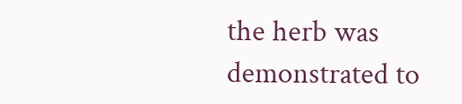the herb was demonstrated to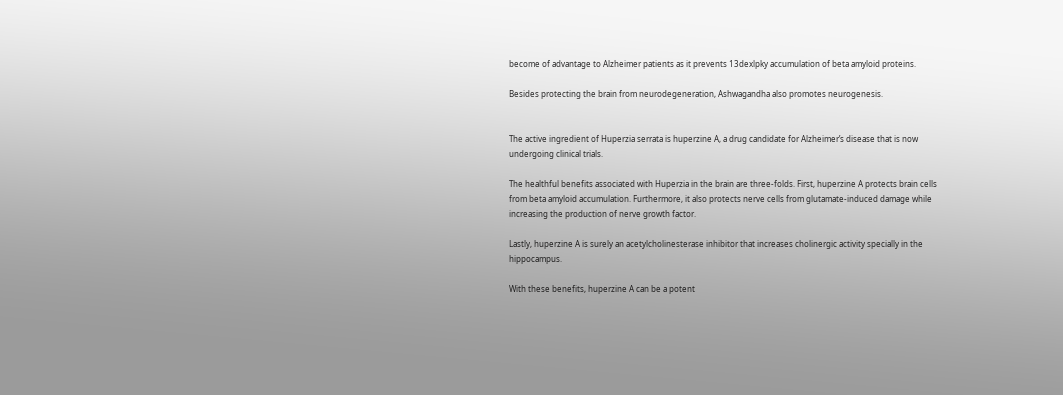become of advantage to Alzheimer patients as it prevents 13dexlpky accumulation of beta amyloid proteins.

Besides protecting the brain from neurodegeneration, Ashwagandha also promotes neurogenesis.


The active ingredient of Huperzia serrata is huperzine A, a drug candidate for Alzheimer’s disease that is now undergoing clinical trials.

The healthful benefits associated with Huperzia in the brain are three-folds. First, huperzine A protects brain cells from beta amyloid accumulation. Furthermore, it also protects nerve cells from glutamate-induced damage while increasing the production of nerve growth factor.

Lastly, huperzine A is surely an acetylcholinesterase inhibitor that increases cholinergic activity specially in the hippocampus.

With these benefits, huperzine A can be a potent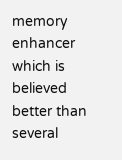memory enhancer which is believed better than several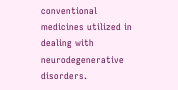conventional medicines utilized in dealing with neurodegenerative disorders.